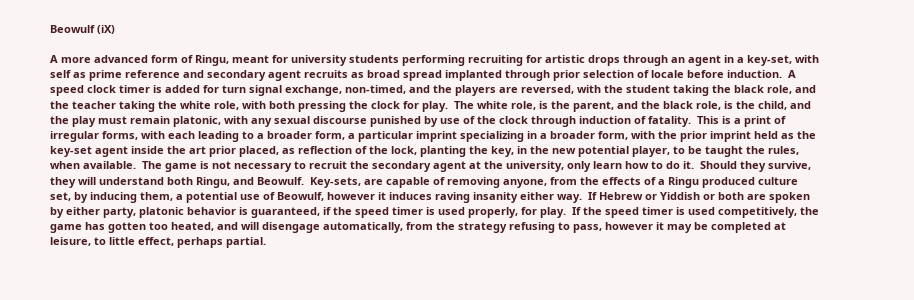Beowulf (iX)

A more advanced form of Ringu, meant for university students performing recruiting for artistic drops through an agent in a key-set, with self as prime reference and secondary agent recruits as broad spread implanted through prior selection of locale before induction.  A speed clock timer is added for turn signal exchange, non-timed, and the players are reversed, with the student taking the black role, and the teacher taking the white role, with both pressing the clock for play.  The white role, is the parent, and the black role, is the child, and the play must remain platonic, with any sexual discourse punished by use of the clock through induction of fatality.  This is a print of irregular forms, with each leading to a broader form, a particular imprint specializing in a broader form, with the prior imprint held as the key-set agent inside the art prior placed, as reflection of the lock, planting the key, in the new potential player, to be taught the rules, when available.  The game is not necessary to recruit the secondary agent at the university, only learn how to do it.  Should they survive, they will understand both Ringu, and Beowulf.  Key-sets, are capable of removing anyone, from the effects of a Ringu produced culture set, by inducing them, a potential use of Beowulf, however it induces raving insanity either way.  If Hebrew or Yiddish or both are spoken by either party, platonic behavior is guaranteed, if the speed timer is used properly, for play.  If the speed timer is used competitively, the game has gotten too heated, and will disengage automatically, from the strategy refusing to pass, however it may be completed at leisure, to little effect, perhaps partial.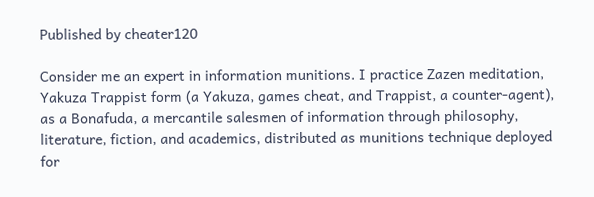Published by cheater120

Consider me an expert in information munitions. I practice Zazen meditation, Yakuza Trappist form (a Yakuza, games cheat, and Trappist, a counter-agent), as a Bonafuda, a mercantile salesmen of information through philosophy, literature, fiction, and academics, distributed as munitions technique deployed for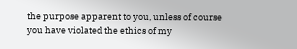the purpose apparent to you, unless of course you have violated the ethics of my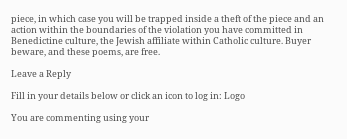piece, in which case you will be trapped inside a theft of the piece and an action within the boundaries of the violation you have committed in Benedictine culture, the Jewish affiliate within Catholic culture. Buyer beware, and these poems, are free.

Leave a Reply

Fill in your details below or click an icon to log in: Logo

You are commenting using your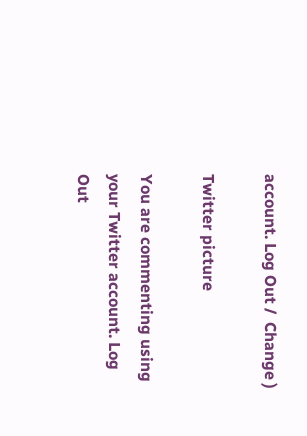account. Log Out /  Change )

Twitter picture

You are commenting using your Twitter account. Log Out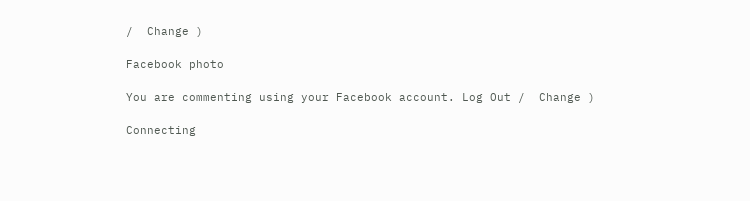/  Change )

Facebook photo

You are commenting using your Facebook account. Log Out /  Change )

Connecting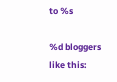to %s

%d bloggers like this: